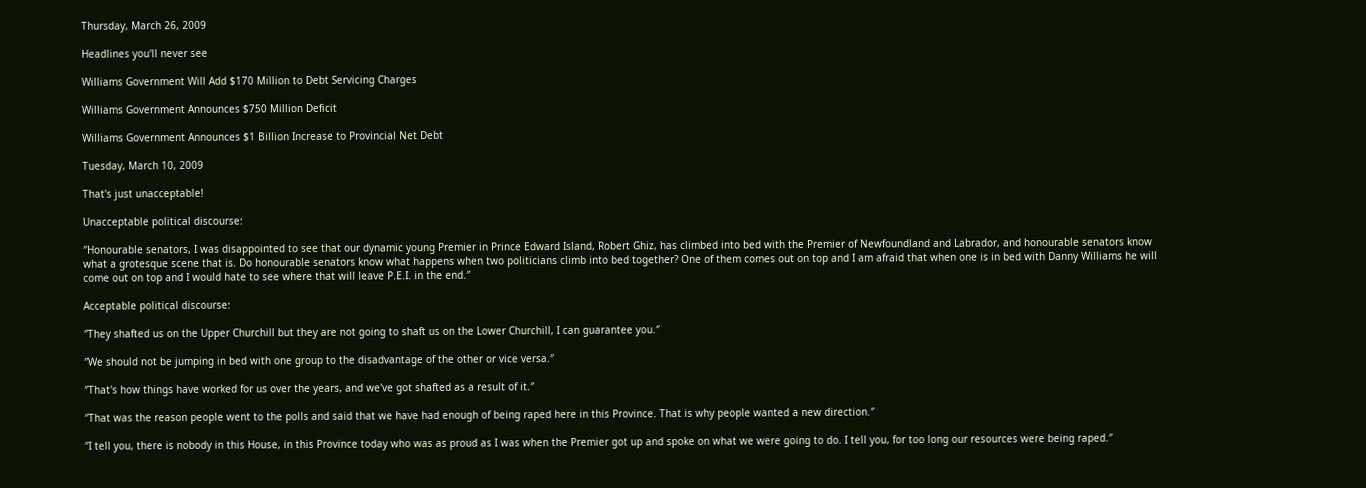Thursday, March 26, 2009

Headlines you'll never see

Williams Government Will Add $170 Million to Debt Servicing Charges

Williams Government Announces $750 Million Deficit

Williams Government Announces $1 Billion Increase to Provincial Net Debt

Tuesday, March 10, 2009

That's just unacceptable!

Unacceptable political discourse:

″Honourable senators, I was disappointed to see that our dynamic young Premier in Prince Edward Island, Robert Ghiz, has climbed into bed with the Premier of Newfoundland and Labrador, and honourable senators know what a grotesque scene that is. Do honourable senators know what happens when two politicians climb into bed together? One of them comes out on top and I am afraid that when one is in bed with Danny Williams he will come out on top and I would hate to see where that will leave P.E.I. in the end.″

Acceptable political discourse:

″They shafted us on the Upper Churchill but they are not going to shaft us on the Lower Churchill, I can guarantee you.″

″We should not be jumping in bed with one group to the disadvantage of the other or vice versa.″

″That's how things have worked for us over the years, and we've got shafted as a result of it.″

″That was the reason people went to the polls and said that we have had enough of being raped here in this Province. That is why people wanted a new direction.″

″I tell you, there is nobody in this House, in this Province today who was as proud as I was when the Premier got up and spoke on what we were going to do. I tell you, for too long our resources were being raped.″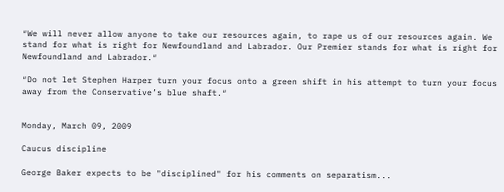″We will never allow anyone to take our resources again, to rape us of our resources again. We stand for what is right for Newfoundland and Labrador. Our Premier stands for what is right for Newfoundland and Labrador.″

″Do not let Stephen Harper turn your focus onto a green shift in his attempt to turn your focus away from the Conservative’s blue shaft.″


Monday, March 09, 2009

Caucus discipline

George Baker expects to be "disciplined" for his comments on separatism...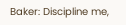Baker: Discipline me,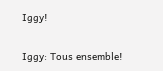Iggy!

Iggy: Tous ensemble!